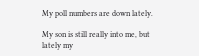My poll numbers are down lately.

My son is still really into me, but lately my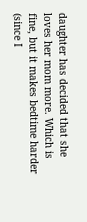daughter has decided that she loves her mom more. Which is fine, but it makes bedtime harder (since I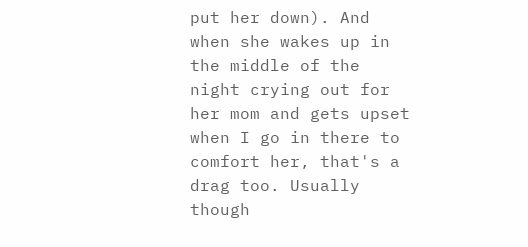put her down). And when she wakes up in the middle of the night crying out for her mom and gets upset when I go in there to comfort her, that's a drag too. Usually though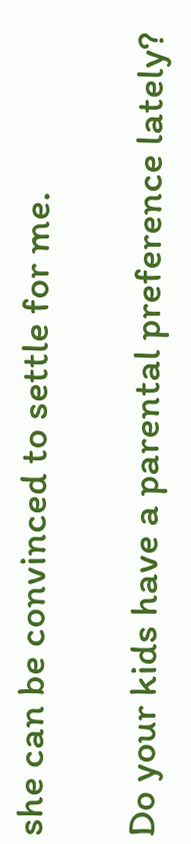she can be convinced to settle for me.

Do your kids have a parental preference lately?